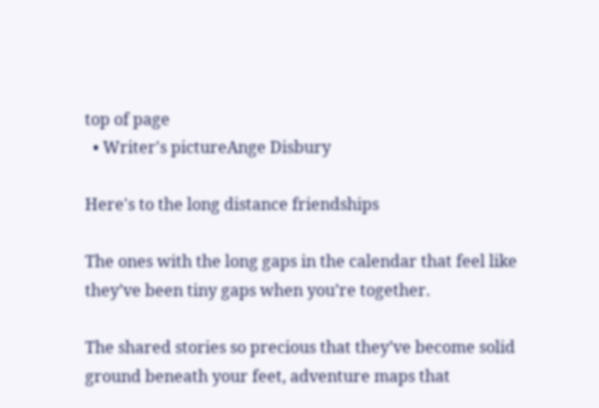top of page
  • Writer's pictureAnge Disbury

Here's to the long distance friendships

The ones with the long gaps in the calendar that feel like they’ve been tiny gaps when you’re together.

The shared stories so precious that they’ve become solid ground beneath your feet, adventure maps that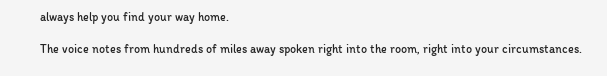always help you find your way home.

The voice notes from hundreds of miles away spoken right into the room, right into your circumstances.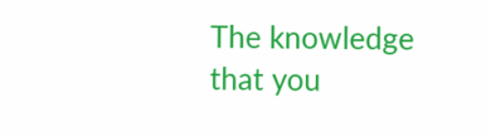The knowledge that you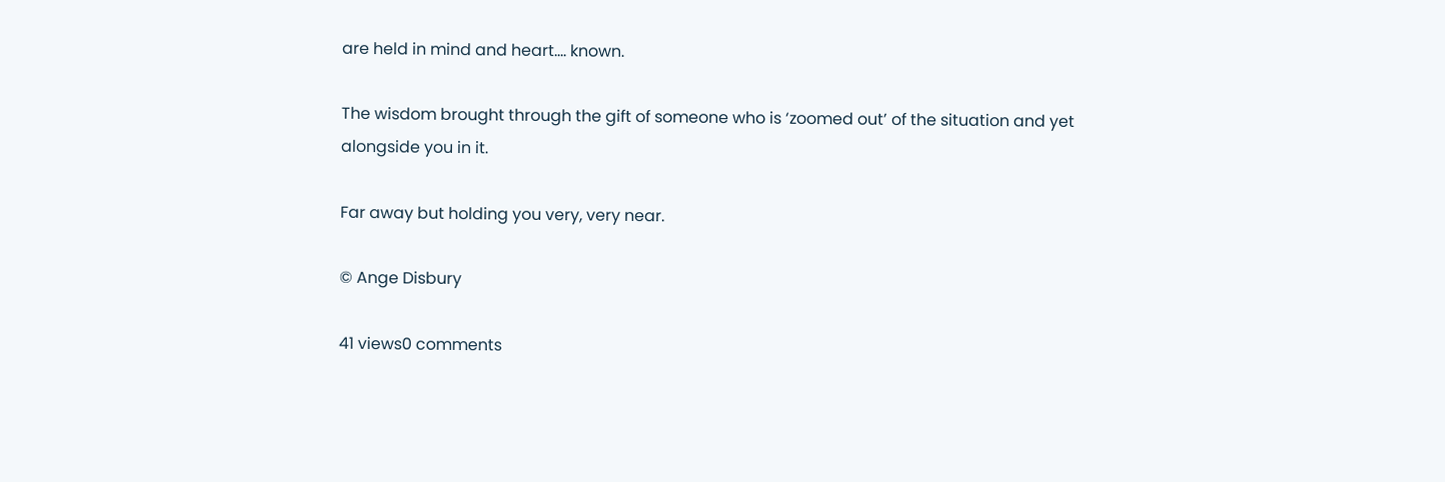are held in mind and heart…. known.

The wisdom brought through the gift of someone who is ‘zoomed out’ of the situation and yet alongside you in it.

Far away but holding you very, very near.

© Ange Disbury

41 views0 comments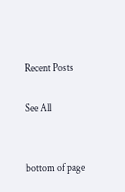Recent Posts

See All


bottom of page